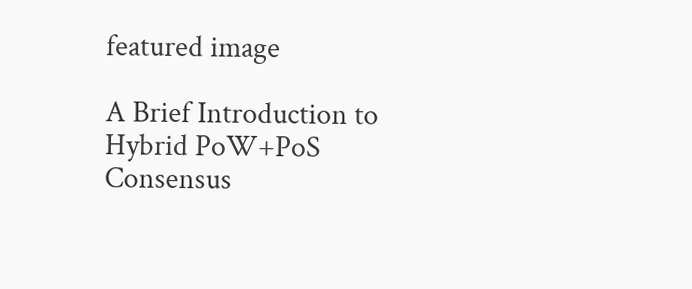featured image

A Brief Introduction to Hybrid PoW+PoS Consensus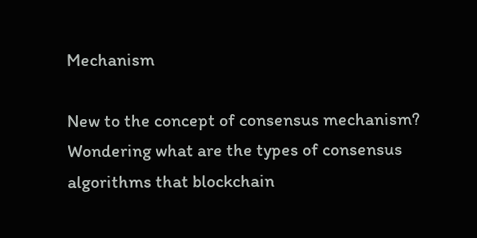Mechanism

New to the concept of consensus mechanism? Wondering what are the types of consensus algorithms that blockchain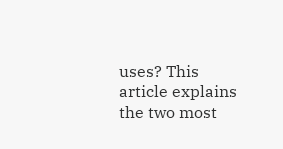uses? This article explains the two most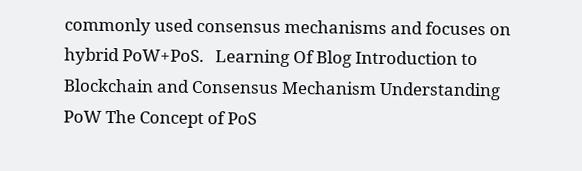commonly used consensus mechanisms and focuses on hybrid PoW+PoS.   Learning Of Blog Introduction to Blockchain and Consensus Mechanism Understanding PoW The Concept of PoS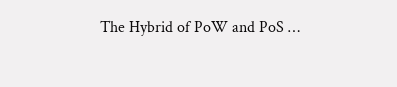The Hybrid of PoW and PoS …